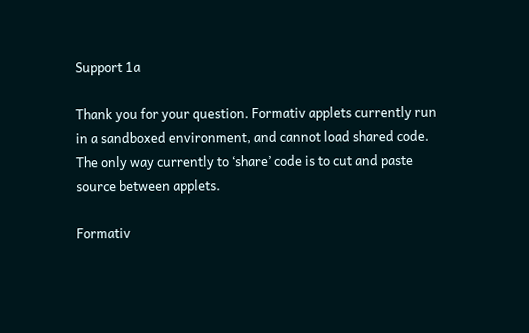Support 1a

Thank you for your question. Formativ applets currently run in a sandboxed environment, and cannot load shared code. The only way currently to ‘share’ code is to cut and paste source between applets.

Formativ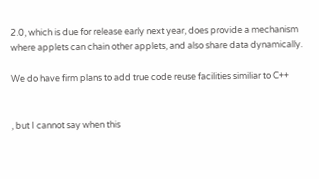2.0, which is due for release early next year, does provide a mechanism where applets can chain other applets, and also share data dynamically.

We do have firm plans to add true code reuse facilities similiar to C++


, but I cannot say when this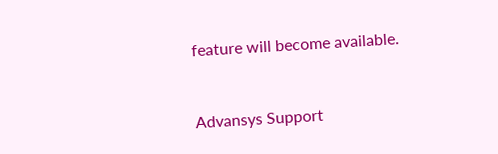feature will become available.


Advansys Support